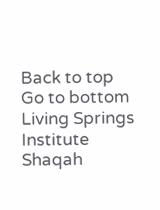Back to top Go to bottom
Living Springs Institute
Shaqah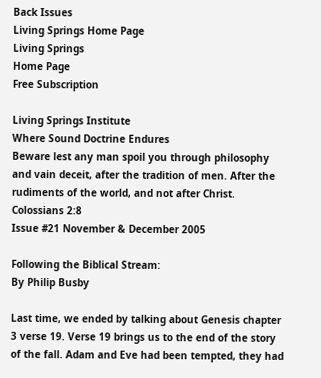Back Issues
Living Springs Home Page
Living Springs
Home Page
Free Subscription

Living Springs Institute
Where Sound Doctrine Endures
Beware lest any man spoil you through philosophy and vain deceit, after the tradition of men. After the rudiments of the world, and not after Christ.
Colossians 2:8
Issue #21 November & December 2005

Following the Biblical Stream:
By Philip Busby

Last time, we ended by talking about Genesis chapter 3 verse 19. Verse 19 brings us to the end of the story of the fall. Adam and Eve had been tempted, they had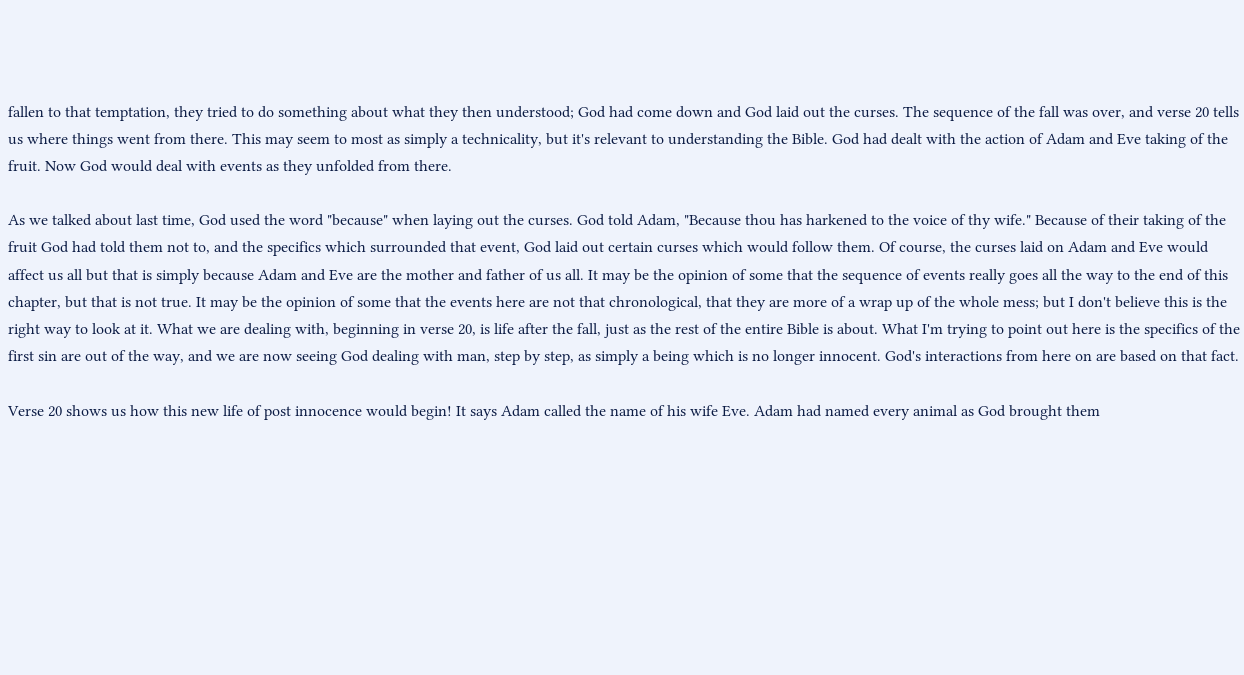fallen to that temptation, they tried to do something about what they then understood; God had come down and God laid out the curses. The sequence of the fall was over, and verse 20 tells us where things went from there. This may seem to most as simply a technicality, but it's relevant to understanding the Bible. God had dealt with the action of Adam and Eve taking of the fruit. Now God would deal with events as they unfolded from there.

As we talked about last time, God used the word "because" when laying out the curses. God told Adam, "Because thou has harkened to the voice of thy wife." Because of their taking of the fruit God had told them not to, and the specifics which surrounded that event, God laid out certain curses which would follow them. Of course, the curses laid on Adam and Eve would affect us all but that is simply because Adam and Eve are the mother and father of us all. It may be the opinion of some that the sequence of events really goes all the way to the end of this chapter, but that is not true. It may be the opinion of some that the events here are not that chronological, that they are more of a wrap up of the whole mess; but I don't believe this is the right way to look at it. What we are dealing with, beginning in verse 20, is life after the fall, just as the rest of the entire Bible is about. What I'm trying to point out here is the specifics of the first sin are out of the way, and we are now seeing God dealing with man, step by step, as simply a being which is no longer innocent. God's interactions from here on are based on that fact.

Verse 20 shows us how this new life of post innocence would begin! It says Adam called the name of his wife Eve. Adam had named every animal as God brought them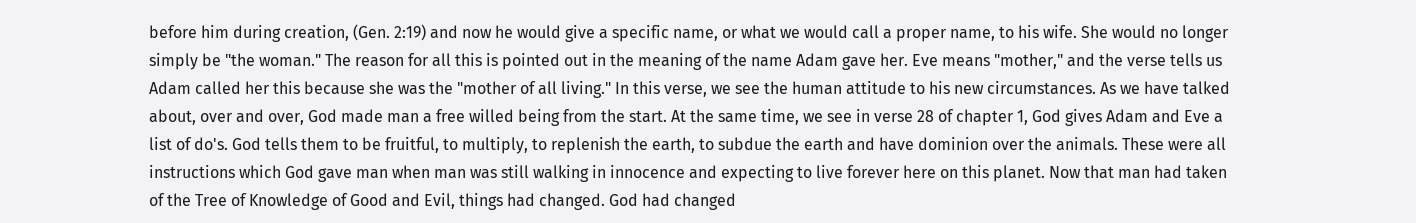before him during creation, (Gen. 2:19) and now he would give a specific name, or what we would call a proper name, to his wife. She would no longer simply be "the woman." The reason for all this is pointed out in the meaning of the name Adam gave her. Eve means "mother," and the verse tells us Adam called her this because she was the "mother of all living." In this verse, we see the human attitude to his new circumstances. As we have talked about, over and over, God made man a free willed being from the start. At the same time, we see in verse 28 of chapter 1, God gives Adam and Eve a list of do's. God tells them to be fruitful, to multiply, to replenish the earth, to subdue the earth and have dominion over the animals. These were all instructions which God gave man when man was still walking in innocence and expecting to live forever here on this planet. Now that man had taken of the Tree of Knowledge of Good and Evil, things had changed. God had changed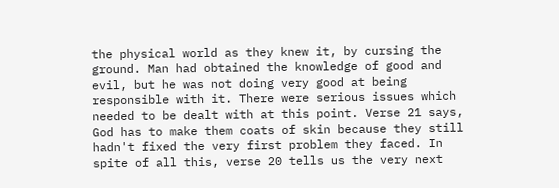the physical world as they knew it, by cursing the ground. Man had obtained the knowledge of good and evil, but he was not doing very good at being responsible with it. There were serious issues which needed to be dealt with at this point. Verse 21 says, God has to make them coats of skin because they still hadn't fixed the very first problem they faced. In spite of all this, verse 20 tells us the very next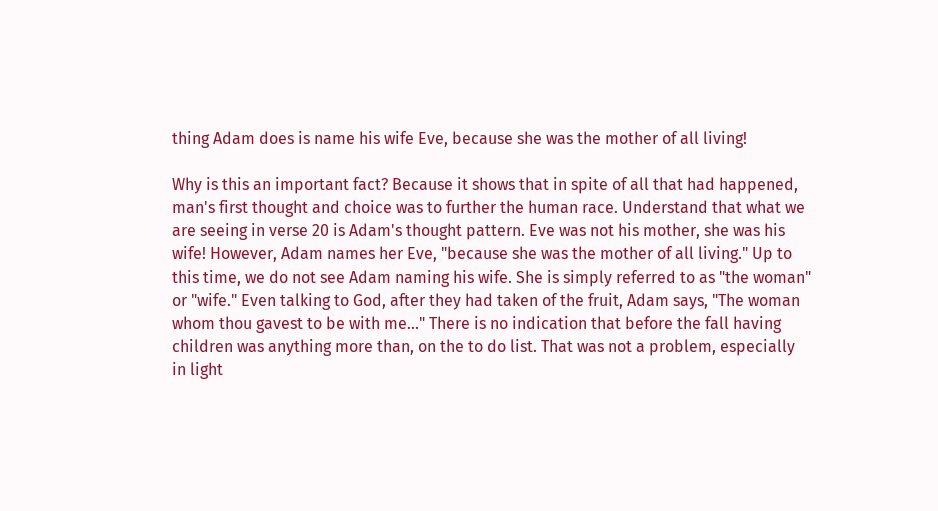thing Adam does is name his wife Eve, because she was the mother of all living!

Why is this an important fact? Because it shows that in spite of all that had happened, man's first thought and choice was to further the human race. Understand that what we are seeing in verse 20 is Adam's thought pattern. Eve was not his mother, she was his wife! However, Adam names her Eve, "because she was the mother of all living." Up to this time, we do not see Adam naming his wife. She is simply referred to as "the woman" or "wife." Even talking to God, after they had taken of the fruit, Adam says, "The woman whom thou gavest to be with me..." There is no indication that before the fall having children was anything more than, on the to do list. That was not a problem, especially in light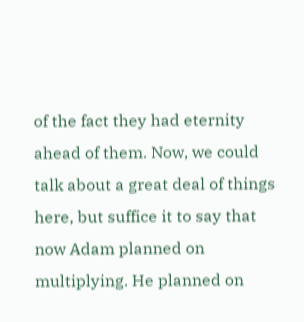of the fact they had eternity ahead of them. Now, we could talk about a great deal of things here, but suffice it to say that now Adam planned on multiplying. He planned on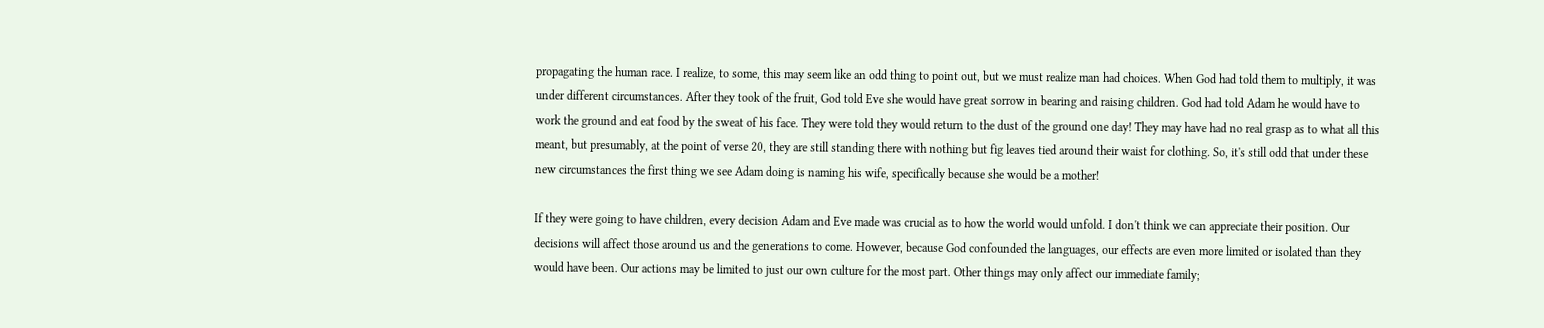propagating the human race. I realize, to some, this may seem like an odd thing to point out, but we must realize man had choices. When God had told them to multiply, it was under different circumstances. After they took of the fruit, God told Eve she would have great sorrow in bearing and raising children. God had told Adam he would have to work the ground and eat food by the sweat of his face. They were told they would return to the dust of the ground one day! They may have had no real grasp as to what all this meant, but presumably, at the point of verse 20, they are still standing there with nothing but fig leaves tied around their waist for clothing. So, it's still odd that under these new circumstances the first thing we see Adam doing is naming his wife, specifically because she would be a mother!

If they were going to have children, every decision Adam and Eve made was crucial as to how the world would unfold. I don't think we can appreciate their position. Our decisions will affect those around us and the generations to come. However, because God confounded the languages, our effects are even more limited or isolated than they would have been. Our actions may be limited to just our own culture for the most part. Other things may only affect our immediate family;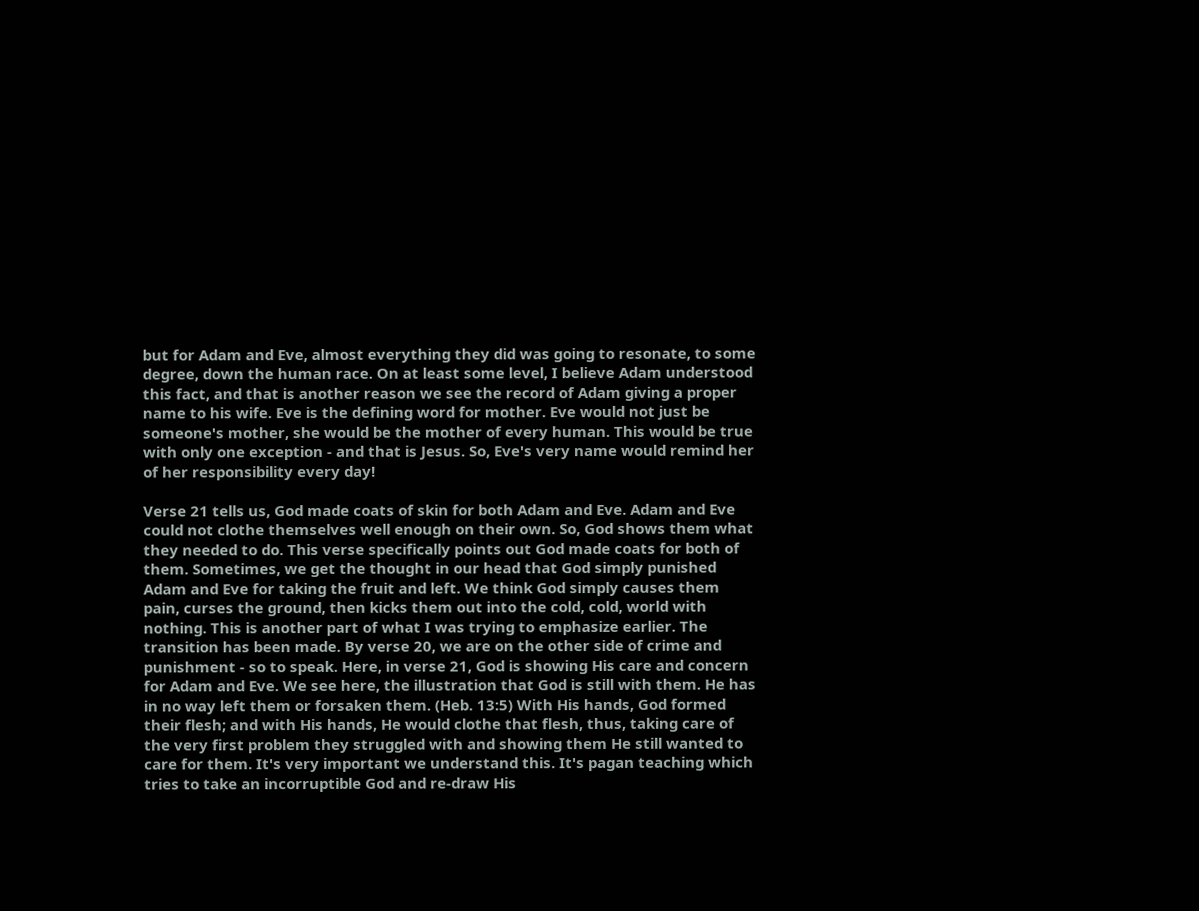but for Adam and Eve, almost everything they did was going to resonate, to some degree, down the human race. On at least some level, I believe Adam understood this fact, and that is another reason we see the record of Adam giving a proper name to his wife. Eve is the defining word for mother. Eve would not just be someone's mother, she would be the mother of every human. This would be true with only one exception - and that is Jesus. So, Eve's very name would remind her of her responsibility every day!

Verse 21 tells us, God made coats of skin for both Adam and Eve. Adam and Eve could not clothe themselves well enough on their own. So, God shows them what they needed to do. This verse specifically points out God made coats for both of them. Sometimes, we get the thought in our head that God simply punished Adam and Eve for taking the fruit and left. We think God simply causes them pain, curses the ground, then kicks them out into the cold, cold, world with nothing. This is another part of what I was trying to emphasize earlier. The transition has been made. By verse 20, we are on the other side of crime and punishment - so to speak. Here, in verse 21, God is showing His care and concern for Adam and Eve. We see here, the illustration that God is still with them. He has in no way left them or forsaken them. (Heb. 13:5) With His hands, God formed their flesh; and with His hands, He would clothe that flesh, thus, taking care of the very first problem they struggled with and showing them He still wanted to care for them. It's very important we understand this. It's pagan teaching which tries to take an incorruptible God and re-draw His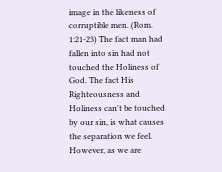image in the likeness of corruptible men. (Rom. 1:21-23) The fact man had fallen into sin had not touched the Holiness of God. The fact His Righteousness and Holiness can't be touched by our sin, is what causes the separation we feel. However, as we are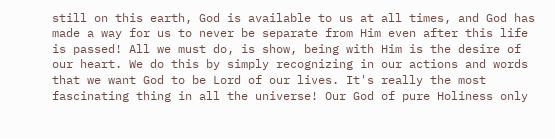still on this earth, God is available to us at all times, and God has made a way for us to never be separate from Him even after this life is passed! All we must do, is show, being with Him is the desire of our heart. We do this by simply recognizing in our actions and words that we want God to be Lord of our lives. It's really the most fascinating thing in all the universe! Our God of pure Holiness only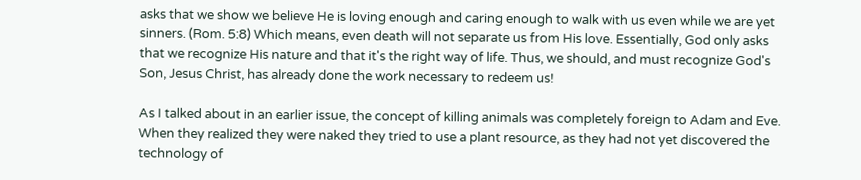asks that we show we believe He is loving enough and caring enough to walk with us even while we are yet sinners. (Rom. 5:8) Which means, even death will not separate us from His love. Essentially, God only asks that we recognize His nature and that it's the right way of life. Thus, we should, and must recognize God's Son, Jesus Christ, has already done the work necessary to redeem us!

As I talked about in an earlier issue, the concept of killing animals was completely foreign to Adam and Eve. When they realized they were naked they tried to use a plant resource, as they had not yet discovered the technology of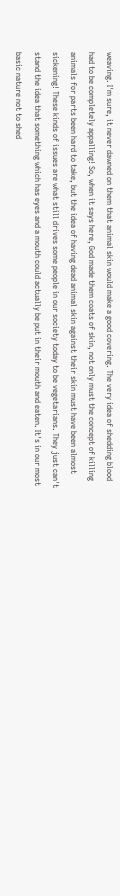weaving. I'm sure, it never dawned on them that animal skin would make a good covering. The very idea of shedding blood had to be completely appalling! So, when it says here, God made them coats of skin, not only must the concept of killing animals for parts been hard to take, but the idea of having dead animal skin against their skin must have been almost sickening! These kinds of issues are what still drives some people in our society today to be vegetarians. They just can't stand the idea that something which has eyes and a mouth could actually be put in their mouth and eaten. It's in our most basic nature not to shed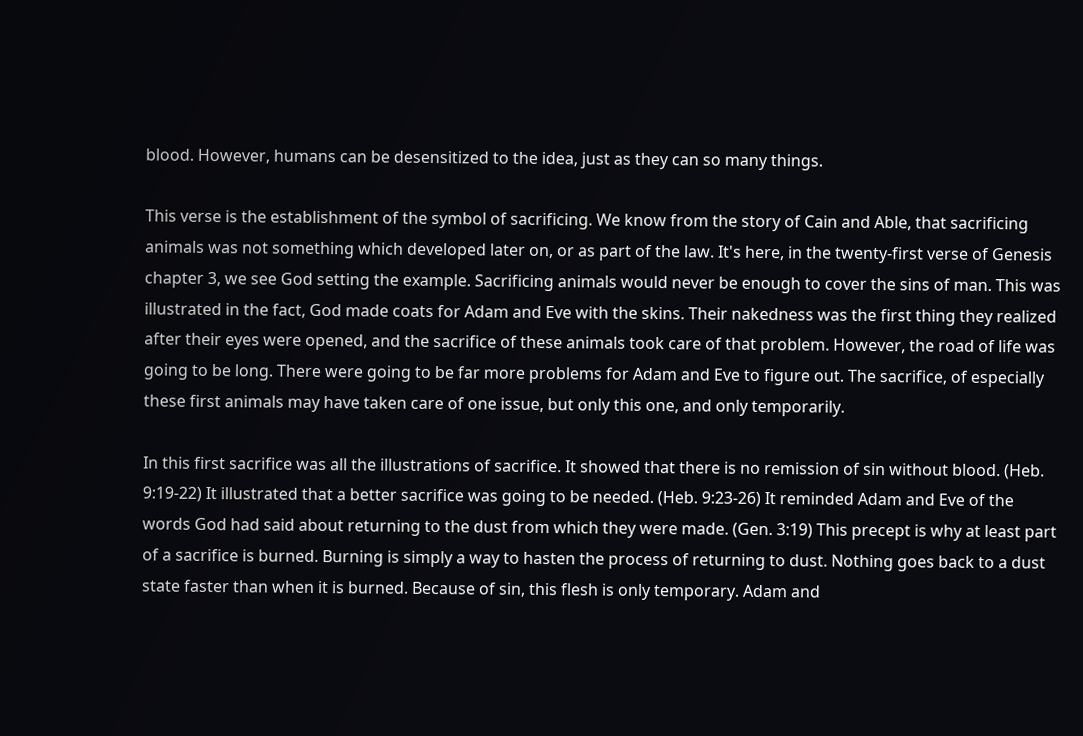blood. However, humans can be desensitized to the idea, just as they can so many things.

This verse is the establishment of the symbol of sacrificing. We know from the story of Cain and Able, that sacrificing animals was not something which developed later on, or as part of the law. It's here, in the twenty-first verse of Genesis chapter 3, we see God setting the example. Sacrificing animals would never be enough to cover the sins of man. This was illustrated in the fact, God made coats for Adam and Eve with the skins. Their nakedness was the first thing they realized after their eyes were opened, and the sacrifice of these animals took care of that problem. However, the road of life was going to be long. There were going to be far more problems for Adam and Eve to figure out. The sacrifice, of especially these first animals may have taken care of one issue, but only this one, and only temporarily.

In this first sacrifice was all the illustrations of sacrifice. It showed that there is no remission of sin without blood. (Heb. 9:19-22) It illustrated that a better sacrifice was going to be needed. (Heb. 9:23-26) It reminded Adam and Eve of the words God had said about returning to the dust from which they were made. (Gen. 3:19) This precept is why at least part of a sacrifice is burned. Burning is simply a way to hasten the process of returning to dust. Nothing goes back to a dust state faster than when it is burned. Because of sin, this flesh is only temporary. Adam and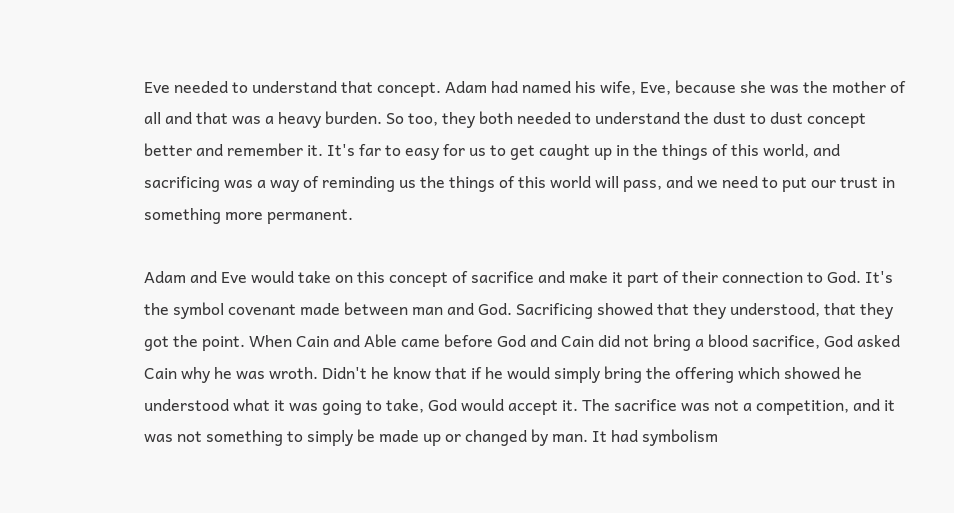Eve needed to understand that concept. Adam had named his wife, Eve, because she was the mother of all and that was a heavy burden. So too, they both needed to understand the dust to dust concept better and remember it. It's far to easy for us to get caught up in the things of this world, and sacrificing was a way of reminding us the things of this world will pass, and we need to put our trust in something more permanent.

Adam and Eve would take on this concept of sacrifice and make it part of their connection to God. It's the symbol covenant made between man and God. Sacrificing showed that they understood, that they got the point. When Cain and Able came before God and Cain did not bring a blood sacrifice, God asked Cain why he was wroth. Didn't he know that if he would simply bring the offering which showed he understood what it was going to take, God would accept it. The sacrifice was not a competition, and it was not something to simply be made up or changed by man. It had symbolism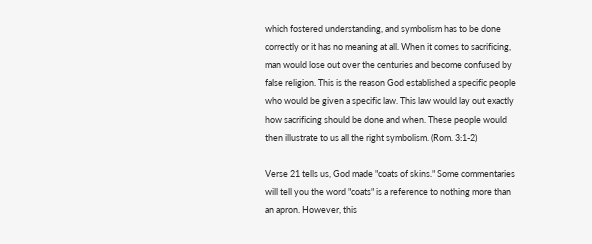which fostered understanding, and symbolism has to be done correctly or it has no meaning at all. When it comes to sacrificing, man would lose out over the centuries and become confused by false religion. This is the reason God established a specific people who would be given a specific law. This law would lay out exactly how sacrificing should be done and when. These people would then illustrate to us all the right symbolism. (Rom. 3:1-2)

Verse 21 tells us, God made "coats of skins." Some commentaries will tell you the word "coats" is a reference to nothing more than an apron. However, this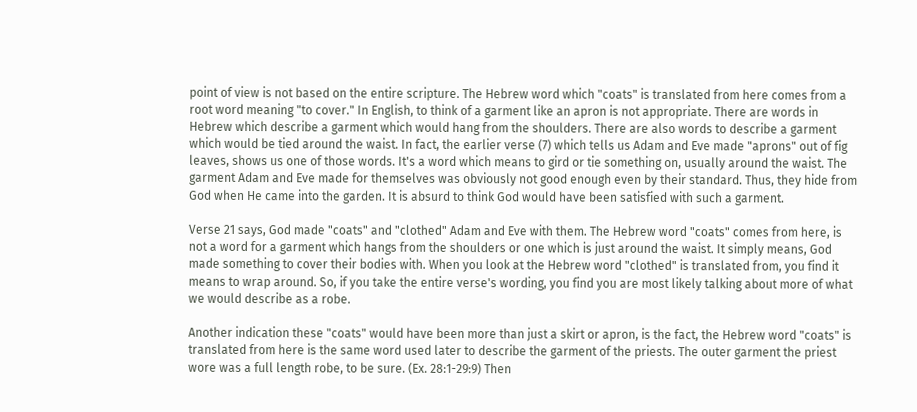point of view is not based on the entire scripture. The Hebrew word which "coats" is translated from here comes from a root word meaning "to cover." In English, to think of a garment like an apron is not appropriate. There are words in Hebrew which describe a garment which would hang from the shoulders. There are also words to describe a garment which would be tied around the waist. In fact, the earlier verse (7) which tells us Adam and Eve made "aprons" out of fig leaves, shows us one of those words. It's a word which means to gird or tie something on, usually around the waist. The garment Adam and Eve made for themselves was obviously not good enough even by their standard. Thus, they hide from God when He came into the garden. It is absurd to think God would have been satisfied with such a garment.

Verse 21 says, God made "coats" and "clothed" Adam and Eve with them. The Hebrew word "coats" comes from here, is not a word for a garment which hangs from the shoulders or one which is just around the waist. It simply means, God made something to cover their bodies with. When you look at the Hebrew word "clothed" is translated from, you find it means to wrap around. So, if you take the entire verse's wording, you find you are most likely talking about more of what we would describe as a robe.

Another indication these "coats" would have been more than just a skirt or apron, is the fact, the Hebrew word "coats" is translated from here is the same word used later to describe the garment of the priests. The outer garment the priest wore was a full length robe, to be sure. (Ex. 28:1-29:9) Then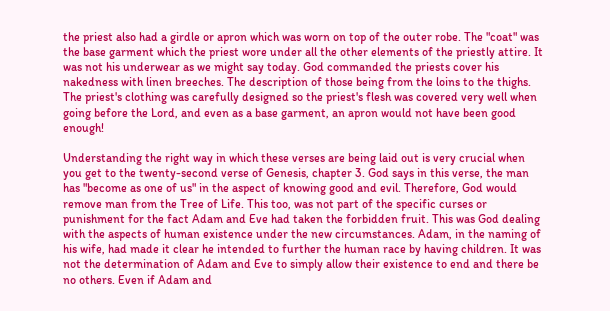the priest also had a girdle or apron which was worn on top of the outer robe. The "coat" was the base garment which the priest wore under all the other elements of the priestly attire. It was not his underwear as we might say today. God commanded the priests cover his nakedness with linen breeches. The description of those being from the loins to the thighs. The priest's clothing was carefully designed so the priest's flesh was covered very well when going before the Lord, and even as a base garment, an apron would not have been good enough!

Understanding the right way in which these verses are being laid out is very crucial when you get to the twenty-second verse of Genesis, chapter 3. God says in this verse, the man has "become as one of us" in the aspect of knowing good and evil. Therefore, God would remove man from the Tree of Life. This too, was not part of the specific curses or punishment for the fact Adam and Eve had taken the forbidden fruit. This was God dealing with the aspects of human existence under the new circumstances. Adam, in the naming of his wife, had made it clear he intended to further the human race by having children. It was not the determination of Adam and Eve to simply allow their existence to end and there be no others. Even if Adam and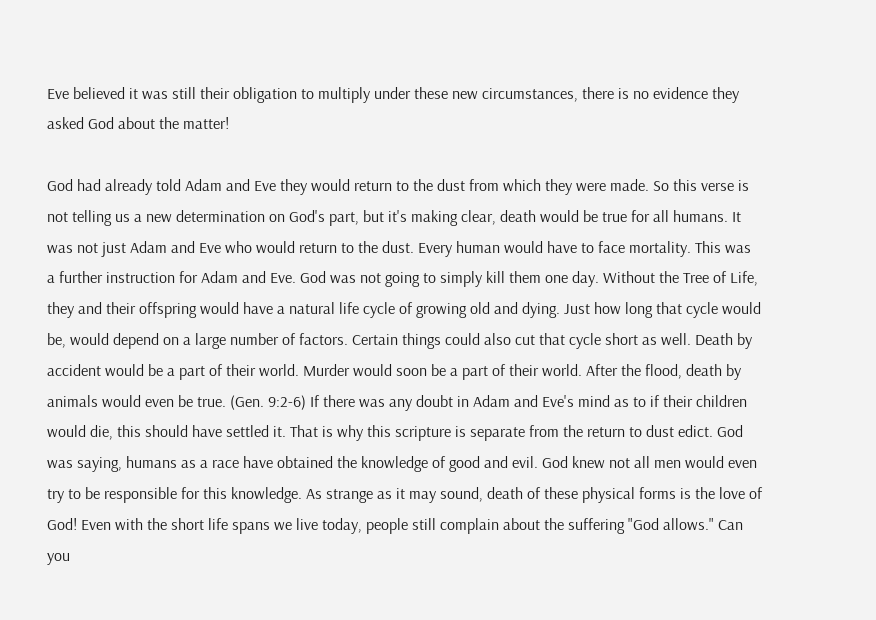Eve believed it was still their obligation to multiply under these new circumstances, there is no evidence they asked God about the matter!

God had already told Adam and Eve they would return to the dust from which they were made. So this verse is not telling us a new determination on God's part, but it's making clear, death would be true for all humans. It was not just Adam and Eve who would return to the dust. Every human would have to face mortality. This was a further instruction for Adam and Eve. God was not going to simply kill them one day. Without the Tree of Life, they and their offspring would have a natural life cycle of growing old and dying. Just how long that cycle would be, would depend on a large number of factors. Certain things could also cut that cycle short as well. Death by accident would be a part of their world. Murder would soon be a part of their world. After the flood, death by animals would even be true. (Gen. 9:2-6) If there was any doubt in Adam and Eve's mind as to if their children would die, this should have settled it. That is why this scripture is separate from the return to dust edict. God was saying, humans as a race have obtained the knowledge of good and evil. God knew not all men would even try to be responsible for this knowledge. As strange as it may sound, death of these physical forms is the love of God! Even with the short life spans we live today, people still complain about the suffering "God allows." Can you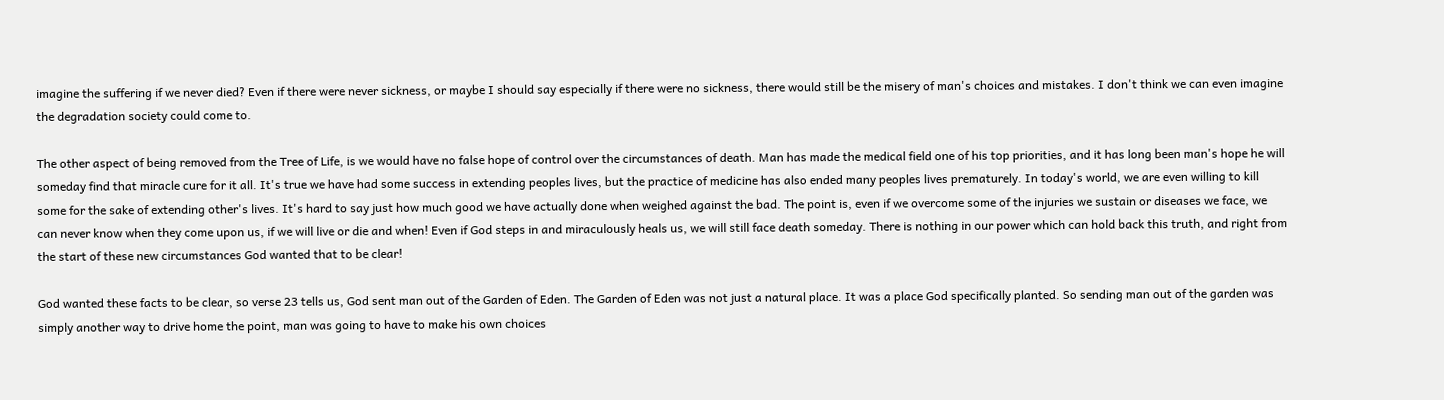imagine the suffering if we never died? Even if there were never sickness, or maybe I should say especially if there were no sickness, there would still be the misery of man's choices and mistakes. I don't think we can even imagine the degradation society could come to.

The other aspect of being removed from the Tree of Life, is we would have no false hope of control over the circumstances of death. Man has made the medical field one of his top priorities, and it has long been man's hope he will someday find that miracle cure for it all. It's true we have had some success in extending peoples lives, but the practice of medicine has also ended many peoples lives prematurely. In today's world, we are even willing to kill some for the sake of extending other's lives. It's hard to say just how much good we have actually done when weighed against the bad. The point is, even if we overcome some of the injuries we sustain or diseases we face, we can never know when they come upon us, if we will live or die and when! Even if God steps in and miraculously heals us, we will still face death someday. There is nothing in our power which can hold back this truth, and right from the start of these new circumstances God wanted that to be clear!

God wanted these facts to be clear, so verse 23 tells us, God sent man out of the Garden of Eden. The Garden of Eden was not just a natural place. It was a place God specifically planted. So sending man out of the garden was simply another way to drive home the point, man was going to have to make his own choices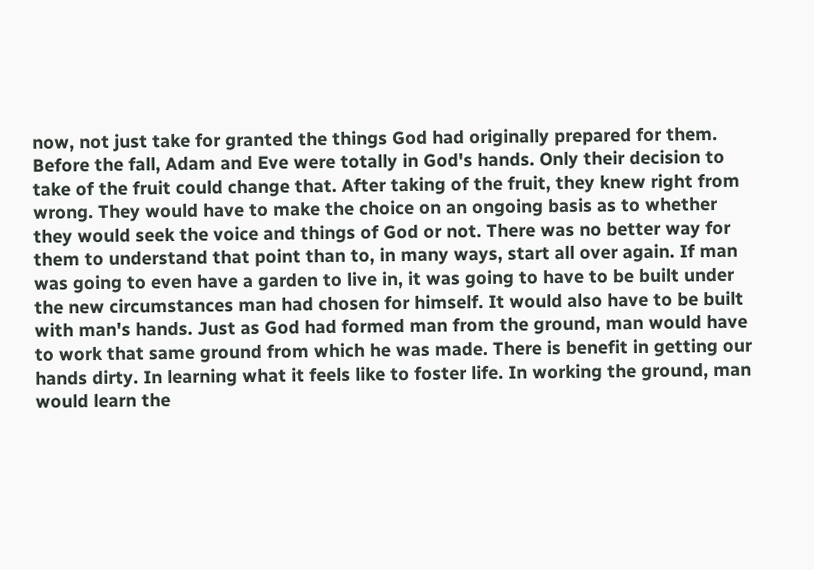now, not just take for granted the things God had originally prepared for them. Before the fall, Adam and Eve were totally in God's hands. Only their decision to take of the fruit could change that. After taking of the fruit, they knew right from wrong. They would have to make the choice on an ongoing basis as to whether they would seek the voice and things of God or not. There was no better way for them to understand that point than to, in many ways, start all over again. If man was going to even have a garden to live in, it was going to have to be built under the new circumstances man had chosen for himself. It would also have to be built with man's hands. Just as God had formed man from the ground, man would have to work that same ground from which he was made. There is benefit in getting our hands dirty. In learning what it feels like to foster life. In working the ground, man would learn the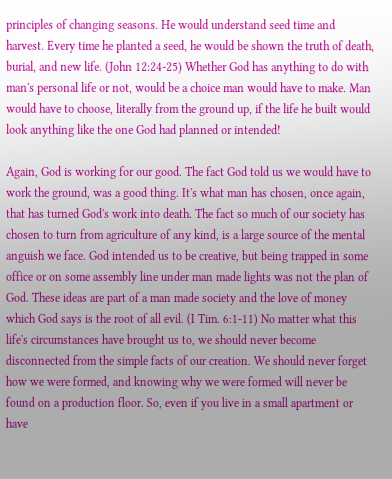principles of changing seasons. He would understand seed time and harvest. Every time he planted a seed, he would be shown the truth of death, burial, and new life. (John 12:24-25) Whether God has anything to do with man's personal life or not, would be a choice man would have to make. Man would have to choose, literally from the ground up, if the life he built would look anything like the one God had planned or intended!

Again, God is working for our good. The fact God told us we would have to work the ground, was a good thing. It's what man has chosen, once again, that has turned God's work into death. The fact so much of our society has chosen to turn from agriculture of any kind, is a large source of the mental anguish we face. God intended us to be creative, but being trapped in some office or on some assembly line under man made lights was not the plan of God. These ideas are part of a man made society and the love of money which God says is the root of all evil. (I Tim. 6:1-11) No matter what this life's circumstances have brought us to, we should never become disconnected from the simple facts of our creation. We should never forget how we were formed, and knowing why we were formed will never be found on a production floor. So, even if you live in a small apartment or have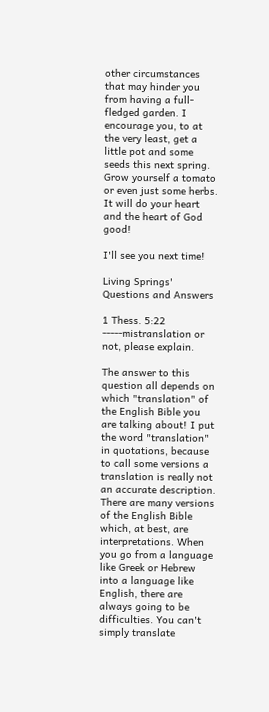other circumstances that may hinder you from having a full-fledged garden. I encourage you, to at the very least, get a little pot and some seeds this next spring. Grow yourself a tomato or even just some herbs. It will do your heart and the heart of God good!

I'll see you next time!

Living Springs' Questions and Answers

1 Thess. 5:22 -----mistranslation or not, please explain.

The answer to this question all depends on which "translation" of the English Bible you are talking about! I put the word "translation" in quotations, because to call some versions a translation is really not an accurate description. There are many versions of the English Bible which, at best, are interpretations. When you go from a language like Greek or Hebrew into a language like English, there are always going to be difficulties. You can't simply translate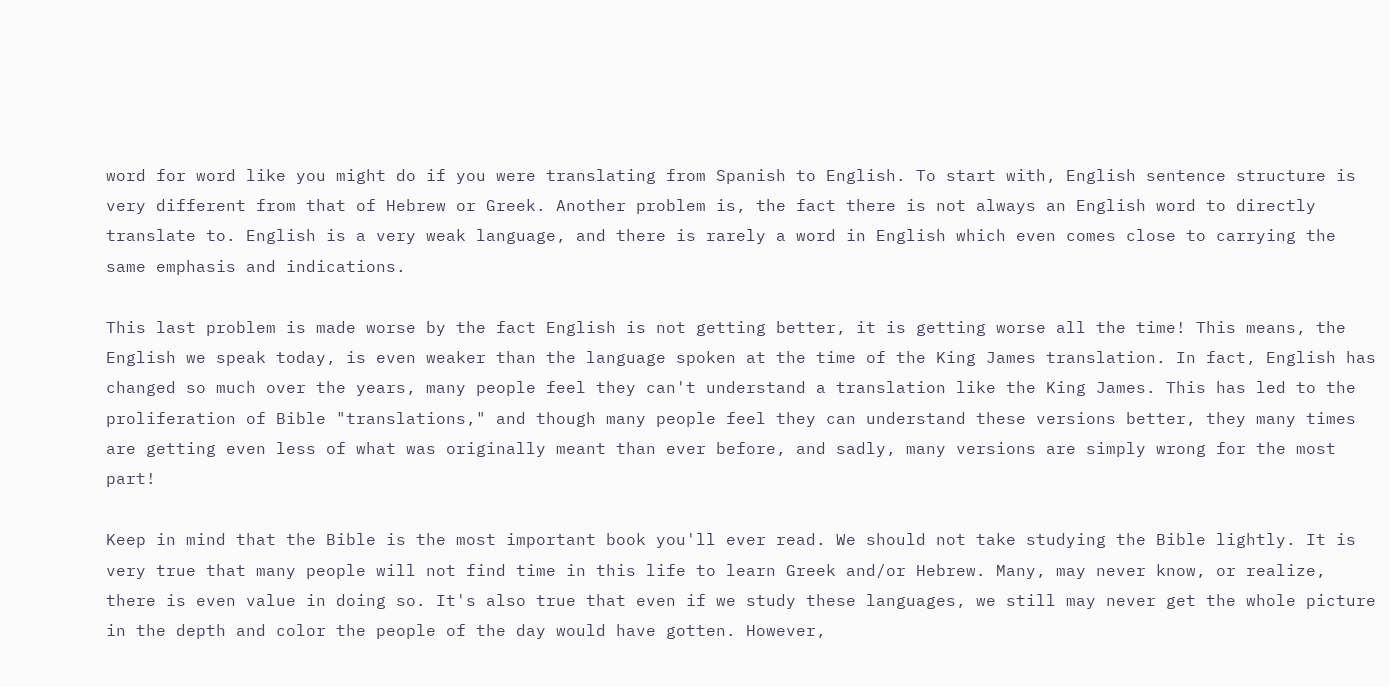word for word like you might do if you were translating from Spanish to English. To start with, English sentence structure is very different from that of Hebrew or Greek. Another problem is, the fact there is not always an English word to directly translate to. English is a very weak language, and there is rarely a word in English which even comes close to carrying the same emphasis and indications.

This last problem is made worse by the fact English is not getting better, it is getting worse all the time! This means, the English we speak today, is even weaker than the language spoken at the time of the King James translation. In fact, English has changed so much over the years, many people feel they can't understand a translation like the King James. This has led to the proliferation of Bible "translations," and though many people feel they can understand these versions better, they many times are getting even less of what was originally meant than ever before, and sadly, many versions are simply wrong for the most part!

Keep in mind that the Bible is the most important book you'll ever read. We should not take studying the Bible lightly. It is very true that many people will not find time in this life to learn Greek and/or Hebrew. Many, may never know, or realize, there is even value in doing so. It's also true that even if we study these languages, we still may never get the whole picture in the depth and color the people of the day would have gotten. However,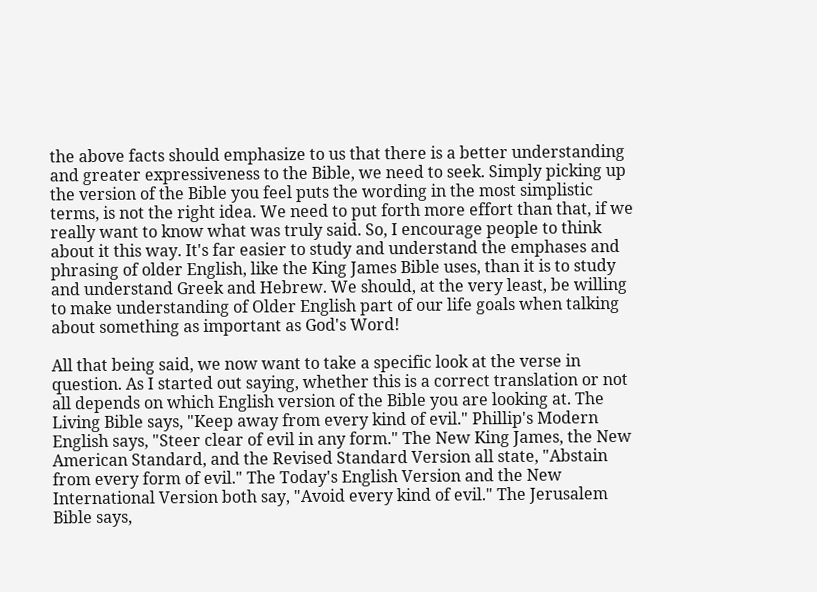the above facts should emphasize to us that there is a better understanding and greater expressiveness to the Bible, we need to seek. Simply picking up the version of the Bible you feel puts the wording in the most simplistic terms, is not the right idea. We need to put forth more effort than that, if we really want to know what was truly said. So, I encourage people to think about it this way. It's far easier to study and understand the emphases and phrasing of older English, like the King James Bible uses, than it is to study and understand Greek and Hebrew. We should, at the very least, be willing to make understanding of Older English part of our life goals when talking about something as important as God's Word!

All that being said, we now want to take a specific look at the verse in question. As I started out saying, whether this is a correct translation or not all depends on which English version of the Bible you are looking at. The Living Bible says, "Keep away from every kind of evil." Phillip's Modern English says, "Steer clear of evil in any form." The New King James, the New American Standard, and the Revised Standard Version all state, "Abstain from every form of evil." The Today's English Version and the New International Version both say, "Avoid every kind of evil." The Jerusalem Bible says,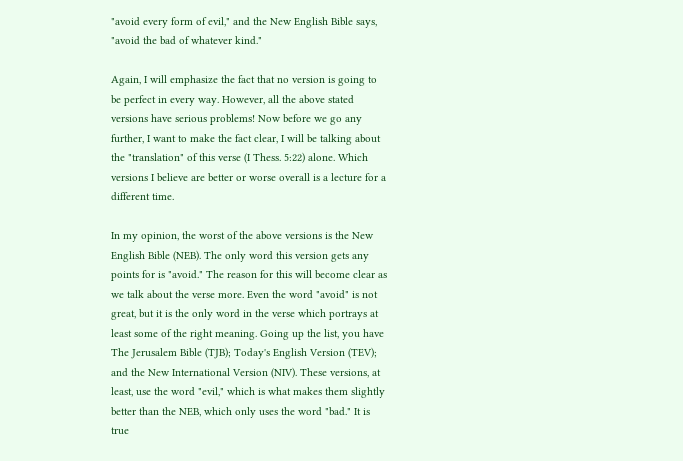"avoid every form of evil," and the New English Bible says, "avoid the bad of whatever kind."

Again, I will emphasize the fact that no version is going to be perfect in every way. However, all the above stated versions have serious problems! Now before we go any further, I want to make the fact clear, I will be talking about the "translation" of this verse (I Thess. 5:22) alone. Which versions I believe are better or worse overall is a lecture for a different time.

In my opinion, the worst of the above versions is the New English Bible (NEB). The only word this version gets any points for is "avoid." The reason for this will become clear as we talk about the verse more. Even the word "avoid" is not great, but it is the only word in the verse which portrays at least some of the right meaning. Going up the list, you have The Jerusalem Bible (TJB); Today's English Version (TEV); and the New International Version (NIV). These versions, at least, use the word "evil," which is what makes them slightly better than the NEB, which only uses the word "bad." It is true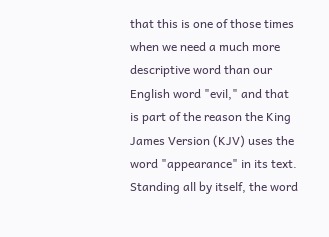that this is one of those times when we need a much more descriptive word than our English word "evil," and that is part of the reason the King James Version (KJV) uses the word "appearance" in its text. Standing all by itself, the word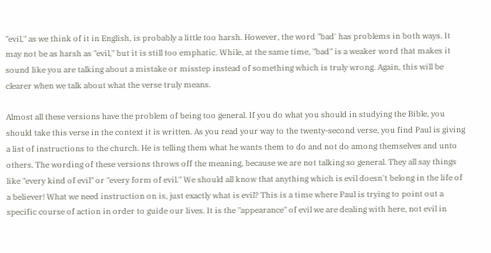"evil," as we think of it in English, is probably a little too harsh. However, the word "bad' has problems in both ways. It may not be as harsh as "evil," but it is still too emphatic. While, at the same time, "bad" is a weaker word that makes it sound like you are talking about a mistake or misstep instead of something which is truly wrong. Again, this will be clearer when we talk about what the verse truly means.

Almost all these versions have the problem of being too general. If you do what you should in studying the Bible, you should take this verse in the context it is written. As you read your way to the twenty-second verse, you find Paul is giving a list of instructions to the church. He is telling them what he wants them to do and not do among themselves and unto others. The wording of these versions throws off the meaning, because we are not talking so general. They all say things like "every kind of evil" or "every form of evil." We should all know that anything which is evil doesn't belong in the life of a believer! What we need instruction on is, just exactly what is evil? This is a time where Paul is trying to point out a specific course of action in order to guide our lives. It is the "appearance" of evil we are dealing with here, not evil in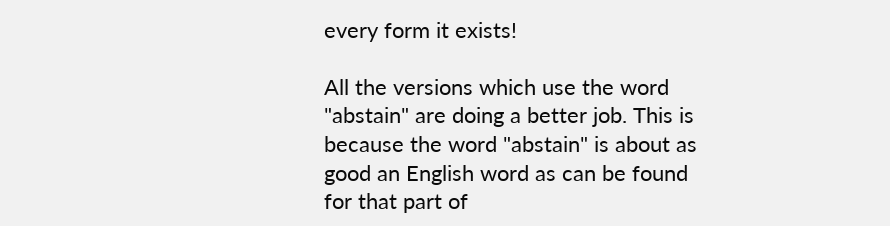every form it exists!

All the versions which use the word "abstain" are doing a better job. This is because the word "abstain" is about as good an English word as can be found for that part of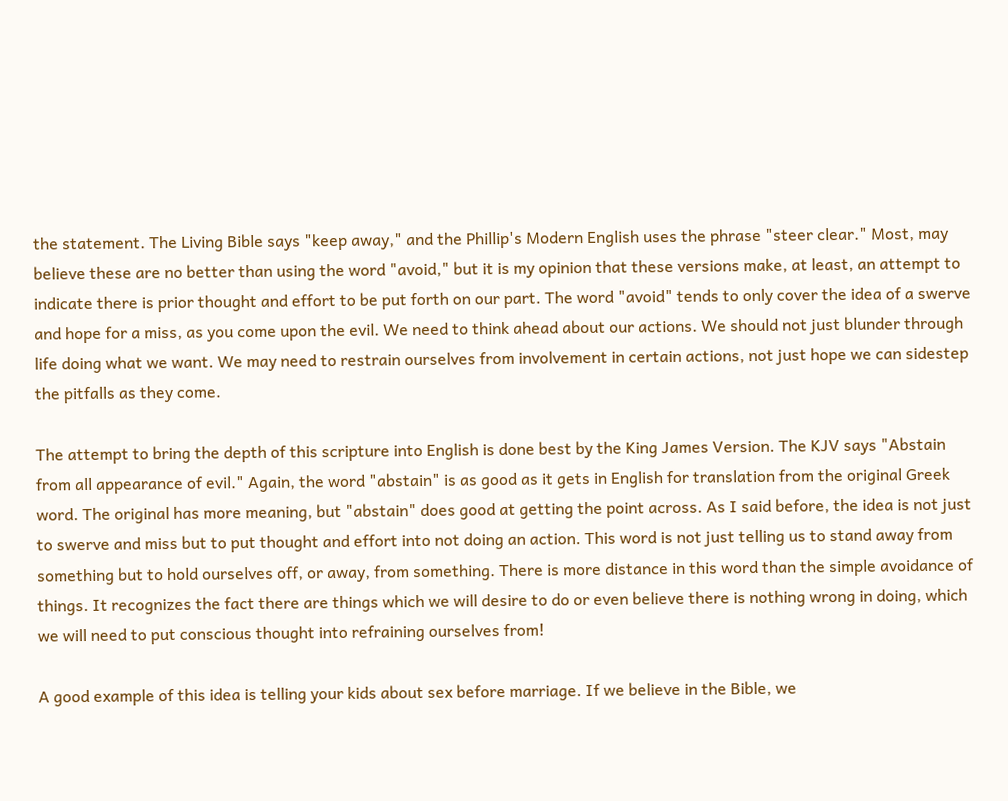the statement. The Living Bible says "keep away," and the Phillip's Modern English uses the phrase "steer clear." Most, may believe these are no better than using the word "avoid," but it is my opinion that these versions make, at least, an attempt to indicate there is prior thought and effort to be put forth on our part. The word "avoid" tends to only cover the idea of a swerve and hope for a miss, as you come upon the evil. We need to think ahead about our actions. We should not just blunder through life doing what we want. We may need to restrain ourselves from involvement in certain actions, not just hope we can sidestep the pitfalls as they come.

The attempt to bring the depth of this scripture into English is done best by the King James Version. The KJV says "Abstain from all appearance of evil." Again, the word "abstain" is as good as it gets in English for translation from the original Greek word. The original has more meaning, but "abstain" does good at getting the point across. As I said before, the idea is not just to swerve and miss but to put thought and effort into not doing an action. This word is not just telling us to stand away from something but to hold ourselves off, or away, from something. There is more distance in this word than the simple avoidance of things. It recognizes the fact there are things which we will desire to do or even believe there is nothing wrong in doing, which we will need to put conscious thought into refraining ourselves from!

A good example of this idea is telling your kids about sex before marriage. If we believe in the Bible, we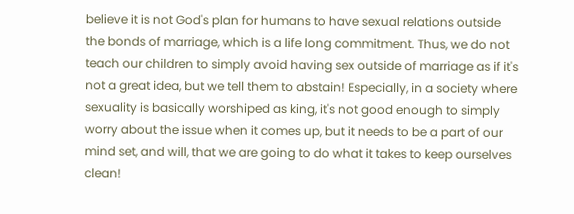believe it is not God's plan for humans to have sexual relations outside the bonds of marriage, which is a life long commitment. Thus, we do not teach our children to simply avoid having sex outside of marriage as if it's not a great idea, but we tell them to abstain! Especially, in a society where sexuality is basically worshiped as king, it's not good enough to simply worry about the issue when it comes up, but it needs to be a part of our mind set, and will, that we are going to do what it takes to keep ourselves clean!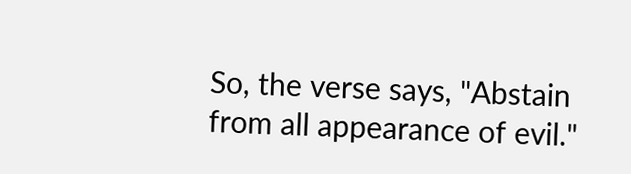So, the verse says, "Abstain from all appearance of evil."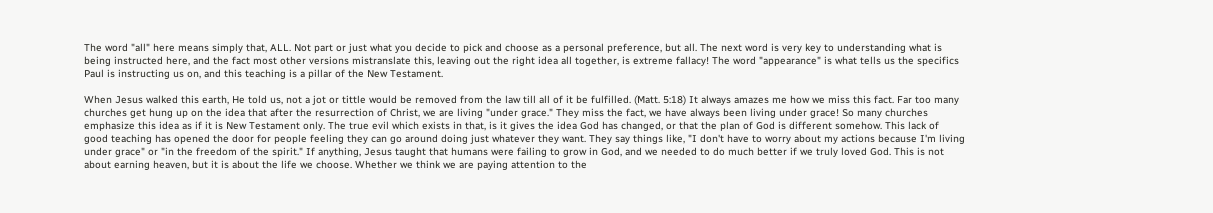The word "all" here means simply that, ALL. Not part or just what you decide to pick and choose as a personal preference, but all. The next word is very key to understanding what is being instructed here, and the fact most other versions mistranslate this, leaving out the right idea all together, is extreme fallacy! The word "appearance" is what tells us the specifics Paul is instructing us on, and this teaching is a pillar of the New Testament.

When Jesus walked this earth, He told us, not a jot or tittle would be removed from the law till all of it be fulfilled. (Matt. 5:18) It always amazes me how we miss this fact. Far too many churches get hung up on the idea that after the resurrection of Christ, we are living "under grace." They miss the fact, we have always been living under grace! So many churches emphasize this idea as if it is New Testament only. The true evil which exists in that, is it gives the idea God has changed, or that the plan of God is different somehow. This lack of good teaching has opened the door for people feeling they can go around doing just whatever they want. They say things like, "I don't have to worry about my actions because I'm living under grace" or "in the freedom of the spirit." If anything, Jesus taught that humans were failing to grow in God, and we needed to do much better if we truly loved God. This is not about earning heaven, but it is about the life we choose. Whether we think we are paying attention to the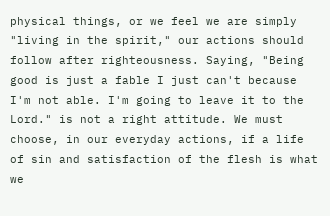physical things, or we feel we are simply "living in the spirit," our actions should follow after righteousness. Saying, "Being good is just a fable I just can't because I'm not able. I'm going to leave it to the Lord." is not a right attitude. We must choose, in our everyday actions, if a life of sin and satisfaction of the flesh is what we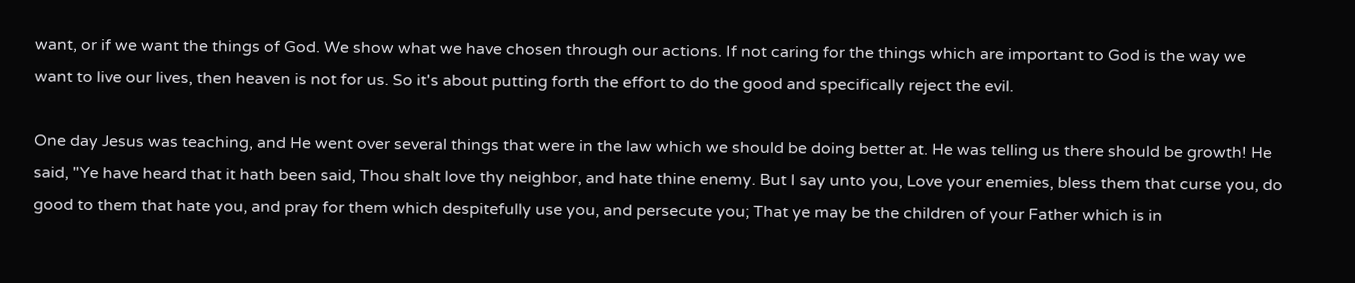want, or if we want the things of God. We show what we have chosen through our actions. If not caring for the things which are important to God is the way we want to live our lives, then heaven is not for us. So it's about putting forth the effort to do the good and specifically reject the evil.

One day Jesus was teaching, and He went over several things that were in the law which we should be doing better at. He was telling us there should be growth! He said, "Ye have heard that it hath been said, Thou shalt love thy neighbor, and hate thine enemy. But I say unto you, Love your enemies, bless them that curse you, do good to them that hate you, and pray for them which despitefully use you, and persecute you; That ye may be the children of your Father which is in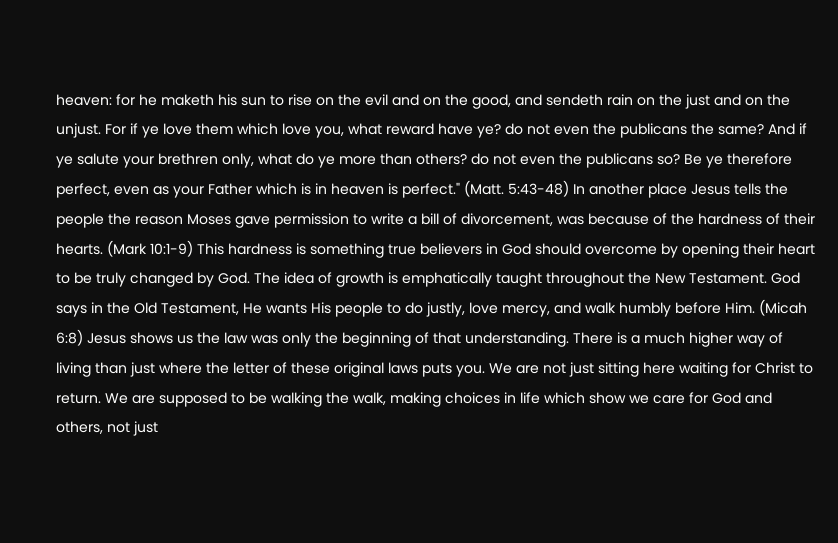heaven: for he maketh his sun to rise on the evil and on the good, and sendeth rain on the just and on the unjust. For if ye love them which love you, what reward have ye? do not even the publicans the same? And if ye salute your brethren only, what do ye more than others? do not even the publicans so? Be ye therefore perfect, even as your Father which is in heaven is perfect." (Matt. 5:43-48) In another place Jesus tells the people the reason Moses gave permission to write a bill of divorcement, was because of the hardness of their hearts. (Mark 10:1-9) This hardness is something true believers in God should overcome by opening their heart to be truly changed by God. The idea of growth is emphatically taught throughout the New Testament. God says in the Old Testament, He wants His people to do justly, love mercy, and walk humbly before Him. (Micah 6:8) Jesus shows us the law was only the beginning of that understanding. There is a much higher way of living than just where the letter of these original laws puts you. We are not just sitting here waiting for Christ to return. We are supposed to be walking the walk, making choices in life which show we care for God and others, not just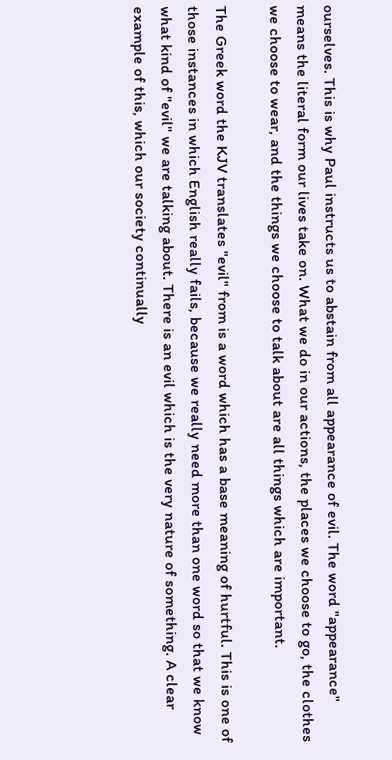ourselves. This is why Paul instructs us to abstain from all appearance of evil. The word "appearance" means the literal form our lives take on. What we do in our actions, the places we choose to go, the clothes we choose to wear, and the things we choose to talk about are all things which are important.

The Greek word the KJV translates "evil" from is a word which has a base meaning of hurtful. This is one of those instances in which English really fails, because we really need more than one word so that we know what kind of "evil" we are talking about. There is an evil which is the very nature of something. A clear example of this, which our society continually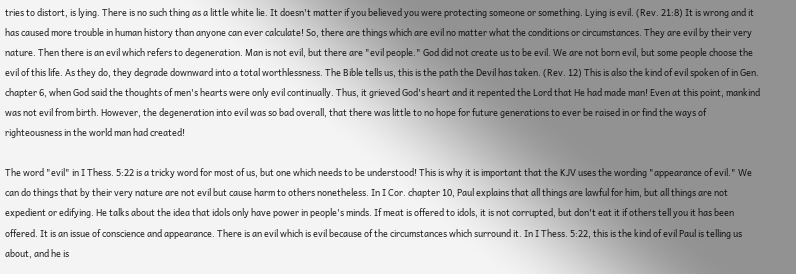tries to distort, is lying. There is no such thing as a little white lie. It doesn't matter if you believed you were protecting someone or something. Lying is evil. (Rev. 21:8) It is wrong and it has caused more trouble in human history than anyone can ever calculate! So, there are things which are evil no matter what the conditions or circumstances. They are evil by their very nature. Then there is an evil which refers to degeneration. Man is not evil, but there are "evil people." God did not create us to be evil. We are not born evil, but some people choose the evil of this life. As they do, they degrade downward into a total worthlessness. The Bible tells us, this is the path the Devil has taken. (Rev. 12) This is also the kind of evil spoken of in Gen. chapter 6, when God said the thoughts of men's hearts were only evil continually. Thus, it grieved God's heart and it repented the Lord that He had made man! Even at this point, mankind was not evil from birth. However, the degeneration into evil was so bad overall, that there was little to no hope for future generations to ever be raised in or find the ways of righteousness in the world man had created!

The word "evil" in I Thess. 5:22 is a tricky word for most of us, but one which needs to be understood! This is why it is important that the KJV uses the wording "appearance of evil." We can do things that by their very nature are not evil but cause harm to others nonetheless. In I Cor. chapter 10, Paul explains that all things are lawful for him, but all things are not expedient or edifying. He talks about the idea that idols only have power in people's minds. If meat is offered to idols, it is not corrupted, but don't eat it if others tell you it has been offered. It is an issue of conscience and appearance. There is an evil which is evil because of the circumstances which surround it. In I Thess. 5:22, this is the kind of evil Paul is telling us about, and he is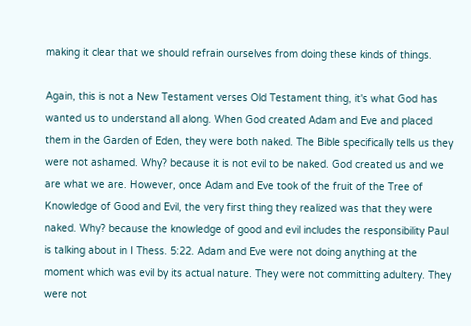making it clear that we should refrain ourselves from doing these kinds of things.

Again, this is not a New Testament verses Old Testament thing, it's what God has wanted us to understand all along. When God created Adam and Eve and placed them in the Garden of Eden, they were both naked. The Bible specifically tells us they were not ashamed. Why? because it is not evil to be naked. God created us and we are what we are. However, once Adam and Eve took of the fruit of the Tree of Knowledge of Good and Evil, the very first thing they realized was that they were naked. Why? because the knowledge of good and evil includes the responsibility Paul is talking about in I Thess. 5:22. Adam and Eve were not doing anything at the moment which was evil by its actual nature. They were not committing adultery. They were not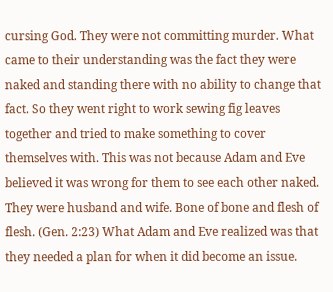cursing God. They were not committing murder. What came to their understanding was the fact they were naked and standing there with no ability to change that fact. So they went right to work sewing fig leaves together and tried to make something to cover themselves with. This was not because Adam and Eve believed it was wrong for them to see each other naked. They were husband and wife. Bone of bone and flesh of flesh. (Gen. 2:23) What Adam and Eve realized was that they needed a plan for when it did become an issue.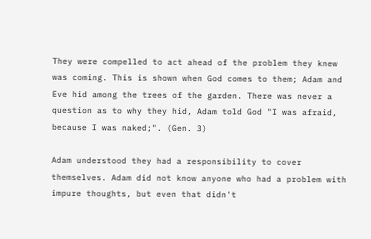They were compelled to act ahead of the problem they knew was coming. This is shown when God comes to them; Adam and Eve hid among the trees of the garden. There was never a question as to why they hid, Adam told God "I was afraid, because I was naked;". (Gen. 3)

Adam understood they had a responsibility to cover themselves. Adam did not know anyone who had a problem with impure thoughts, but even that didn't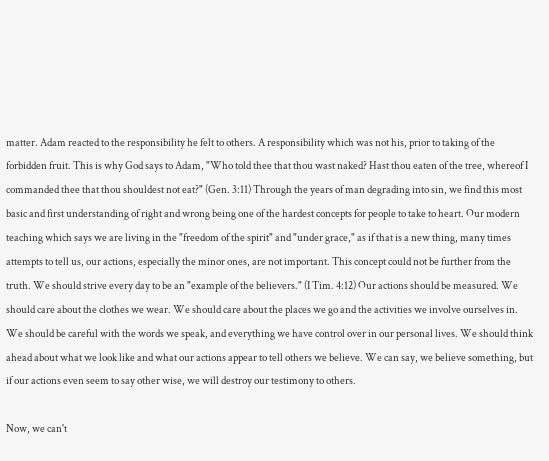matter. Adam reacted to the responsibility he felt to others. A responsibility which was not his, prior to taking of the forbidden fruit. This is why God says to Adam, "Who told thee that thou wast naked? Hast thou eaten of the tree, whereof I commanded thee that thou shouldest not eat?" (Gen. 3:11) Through the years of man degrading into sin, we find this most basic and first understanding of right and wrong being one of the hardest concepts for people to take to heart. Our modern teaching which says we are living in the "freedom of the spirit" and "under grace," as if that is a new thing, many times attempts to tell us, our actions, especially the minor ones, are not important. This concept could not be further from the truth. We should strive every day to be an "example of the believers." (I Tim. 4:12) Our actions should be measured. We should care about the clothes we wear. We should care about the places we go and the activities we involve ourselves in. We should be careful with the words we speak, and everything we have control over in our personal lives. We should think ahead about what we look like and what our actions appear to tell others we believe. We can say, we believe something, but if our actions even seem to say other wise, we will destroy our testimony to others.

Now, we can't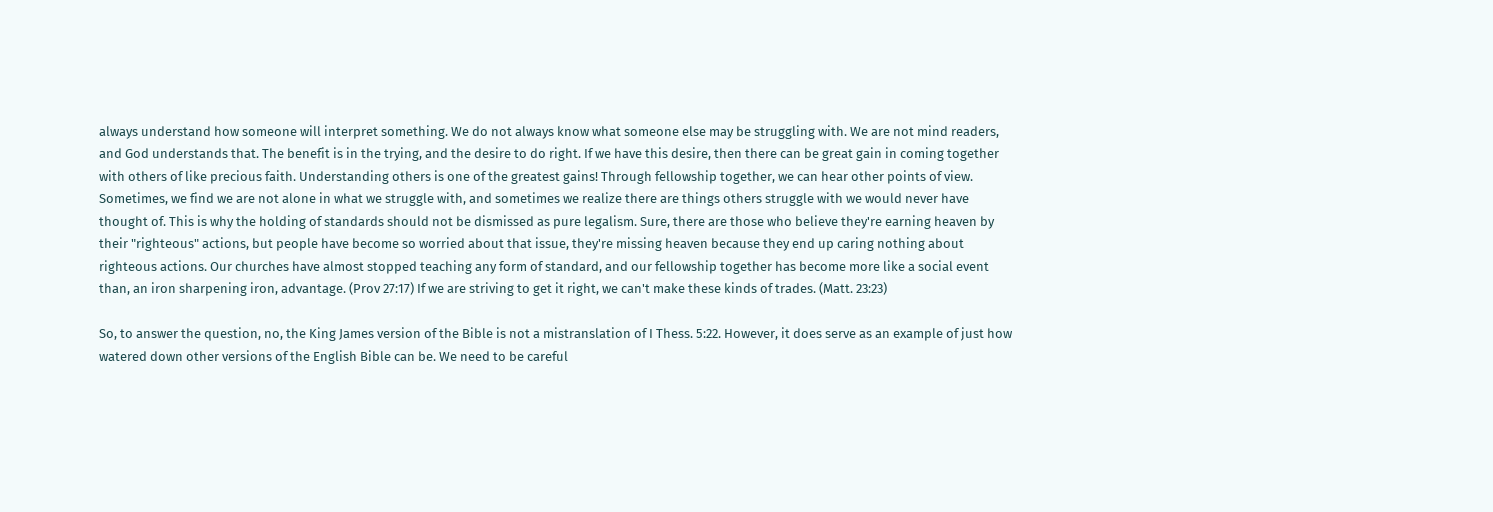always understand how someone will interpret something. We do not always know what someone else may be struggling with. We are not mind readers, and God understands that. The benefit is in the trying, and the desire to do right. If we have this desire, then there can be great gain in coming together with others of like precious faith. Understanding others is one of the greatest gains! Through fellowship together, we can hear other points of view. Sometimes, we find we are not alone in what we struggle with, and sometimes we realize there are things others struggle with we would never have thought of. This is why the holding of standards should not be dismissed as pure legalism. Sure, there are those who believe they're earning heaven by their "righteous" actions, but people have become so worried about that issue, they're missing heaven because they end up caring nothing about righteous actions. Our churches have almost stopped teaching any form of standard, and our fellowship together has become more like a social event than, an iron sharpening iron, advantage. (Prov 27:17) If we are striving to get it right, we can't make these kinds of trades. (Matt. 23:23)

So, to answer the question, no, the King James version of the Bible is not a mistranslation of I Thess. 5:22. However, it does serve as an example of just how watered down other versions of the English Bible can be. We need to be careful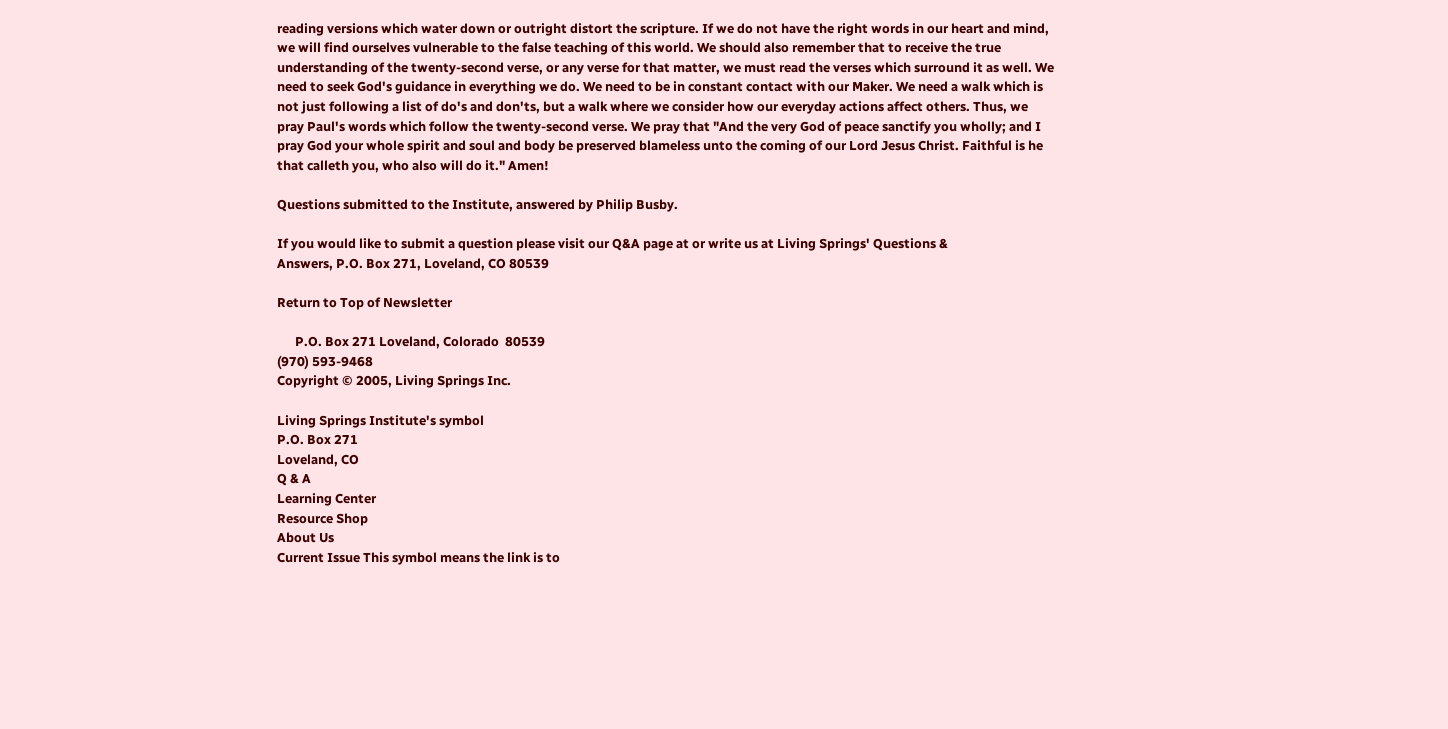reading versions which water down or outright distort the scripture. If we do not have the right words in our heart and mind, we will find ourselves vulnerable to the false teaching of this world. We should also remember that to receive the true understanding of the twenty-second verse, or any verse for that matter, we must read the verses which surround it as well. We need to seek God's guidance in everything we do. We need to be in constant contact with our Maker. We need a walk which is not just following a list of do's and don'ts, but a walk where we consider how our everyday actions affect others. Thus, we pray Paul's words which follow the twenty-second verse. We pray that "And the very God of peace sanctify you wholly; and I pray God your whole spirit and soul and body be preserved blameless unto the coming of our Lord Jesus Christ. Faithful is he that calleth you, who also will do it." Amen!

Questions submitted to the Institute, answered by Philip Busby.

If you would like to submit a question please visit our Q&A page at or write us at Living Springs' Questions &
Answers, P.O. Box 271, Loveland, CO 80539

Return to Top of Newsletter

      P.O. Box 271 Loveland, Colorado  80539
(970) 593-9468
Copyright © 2005, Living Springs Inc.

Living Springs Institute's symbol
P.O. Box 271
Loveland, CO
Q & A
Learning Center
Resource Shop
About Us
Current Issue This symbol means the link is to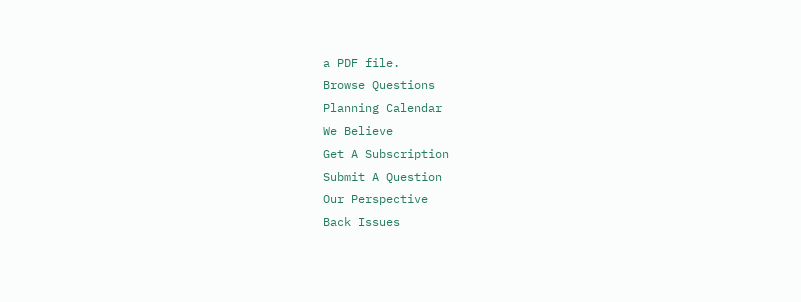a PDF file.
Browse Questions
Planning Calendar
We Believe
Get A Subscription
Submit A Question
Our Perspective
Back Issues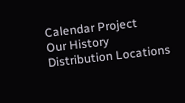Calendar Project
Our History
Distribution Locations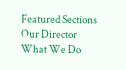Featured Sections
Our Director
What We Do